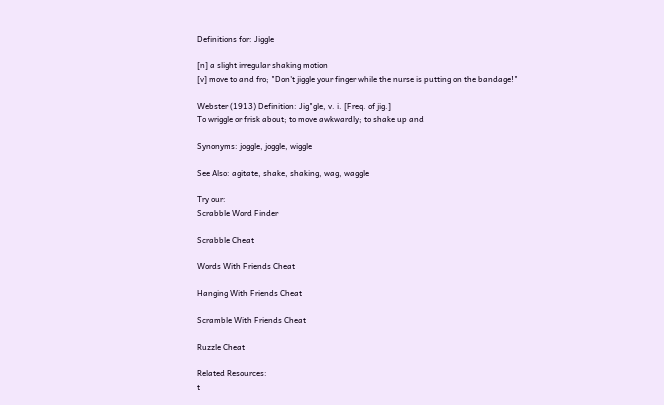Definitions for: Jiggle

[n] a slight irregular shaking motion
[v] move to and fro; "Don't jiggle your finger while the nurse is putting on the bandage!"

Webster (1913) Definition: Jig"gle, v. i. [Freq. of jig.]
To wriggle or frisk about; to move awkwardly; to shake up and

Synonyms: joggle, joggle, wiggle

See Also: agitate, shake, shaking, wag, waggle

Try our:
Scrabble Word Finder

Scrabble Cheat

Words With Friends Cheat

Hanging With Friends Cheat

Scramble With Friends Cheat

Ruzzle Cheat

Related Resources:
t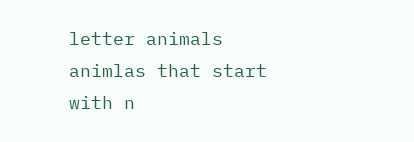letter animals
animlas that start with n